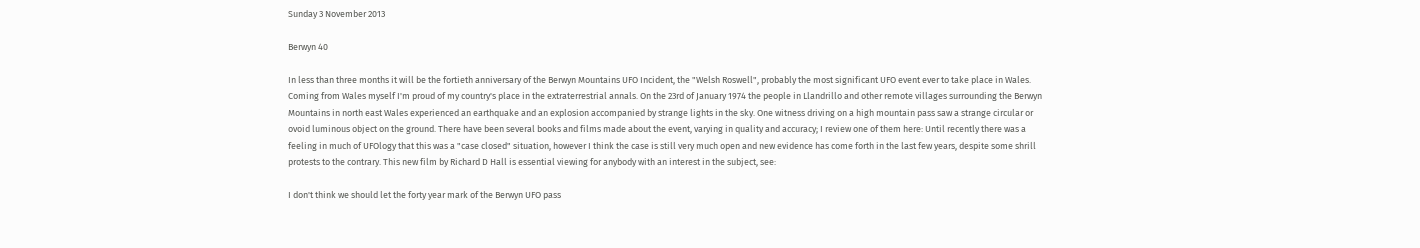Sunday 3 November 2013

Berwyn 40

In less than three months it will be the fortieth anniversary of the Berwyn Mountains UFO Incident, the "Welsh Roswell", probably the most significant UFO event ever to take place in Wales. Coming from Wales myself I'm proud of my country's place in the extraterrestrial annals. On the 23rd of January 1974 the people in Llandrillo and other remote villages surrounding the Berwyn Mountains in north east Wales experienced an earthquake and an explosion accompanied by strange lights in the sky. One witness driving on a high mountain pass saw a strange circular or ovoid luminous object on the ground. There have been several books and films made about the event, varying in quality and accuracy; I review one of them here: Until recently there was a feeling in much of UFOlogy that this was a "case closed" situation, however I think the case is still very much open and new evidence has come forth in the last few years, despite some shrill protests to the contrary. This new film by Richard D Hall is essential viewing for anybody with an interest in the subject, see:

I don't think we should let the forty year mark of the Berwyn UFO pass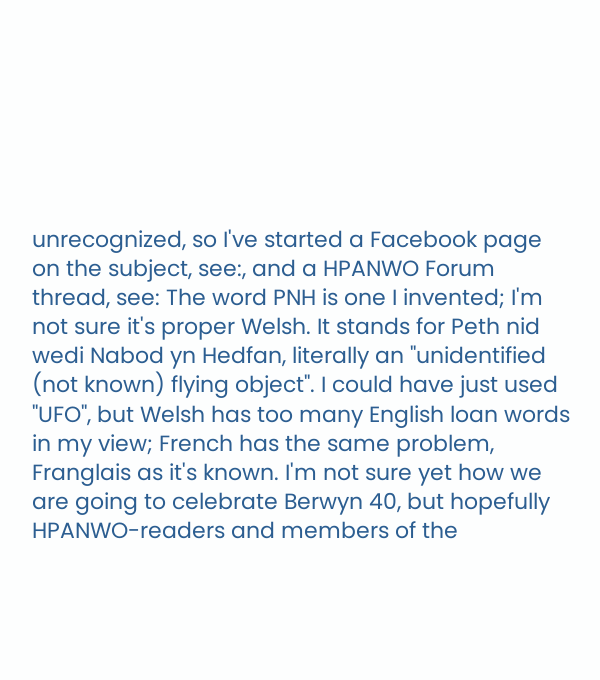unrecognized, so I've started a Facebook page on the subject, see:, and a HPANWO Forum thread, see: The word PNH is one I invented; I'm not sure it's proper Welsh. It stands for Peth nid wedi Nabod yn Hedfan, literally an "unidentified (not known) flying object". I could have just used "UFO", but Welsh has too many English loan words in my view; French has the same problem, Franglais as it's known. I'm not sure yet how we are going to celebrate Berwyn 40, but hopefully HPANWO-readers and members of the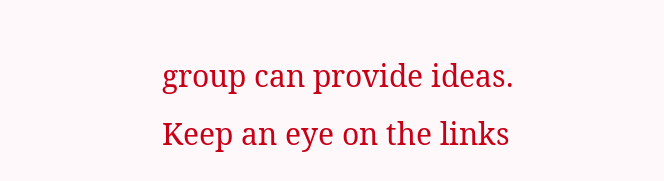group can provide ideas. Keep an eye on the links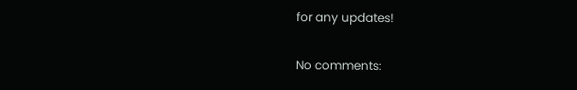for any updates!

No comments: